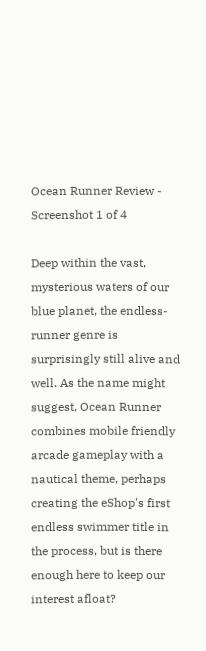Ocean Runner Review - Screenshot 1 of 4

Deep within the vast, mysterious waters of our blue planet, the endless-runner genre is surprisingly still alive and well. As the name might suggest, Ocean Runner combines mobile friendly arcade gameplay with a nautical theme, perhaps creating the eShop's first endless swimmer title in the process, but is there enough here to keep our interest afloat?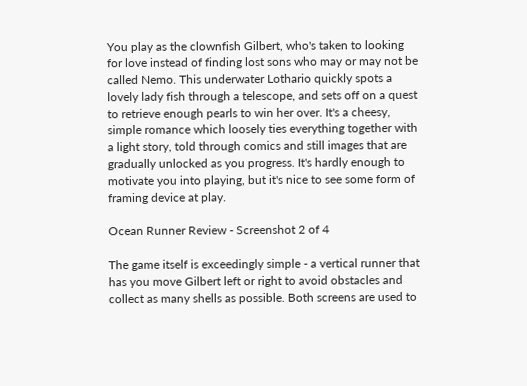You play as the clownfish Gilbert, who's taken to looking for love instead of finding lost sons who may or may not be called Nemo. This underwater Lothario quickly spots a lovely lady fish through a telescope, and sets off on a quest to retrieve enough pearls to win her over. It's a cheesy, simple romance which loosely ties everything together with a light story, told through comics and still images that are gradually unlocked as you progress. It's hardly enough to motivate you into playing, but it's nice to see some form of framing device at play.

Ocean Runner Review - Screenshot 2 of 4

The game itself is exceedingly simple - a vertical runner that has you move Gilbert left or right to avoid obstacles and collect as many shells as possible. Both screens are used to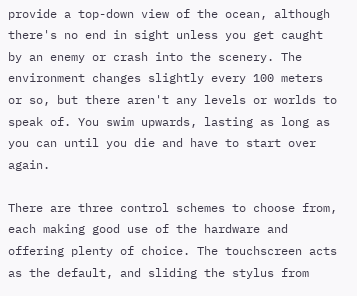provide a top-down view of the ocean, although there's no end in sight unless you get caught by an enemy or crash into the scenery. The environment changes slightly every 100 meters or so, but there aren't any levels or worlds to speak of. You swim upwards, lasting as long as you can until you die and have to start over again.

There are three control schemes to choose from, each making good use of the hardware and offering plenty of choice. The touchscreen acts as the default, and sliding the stylus from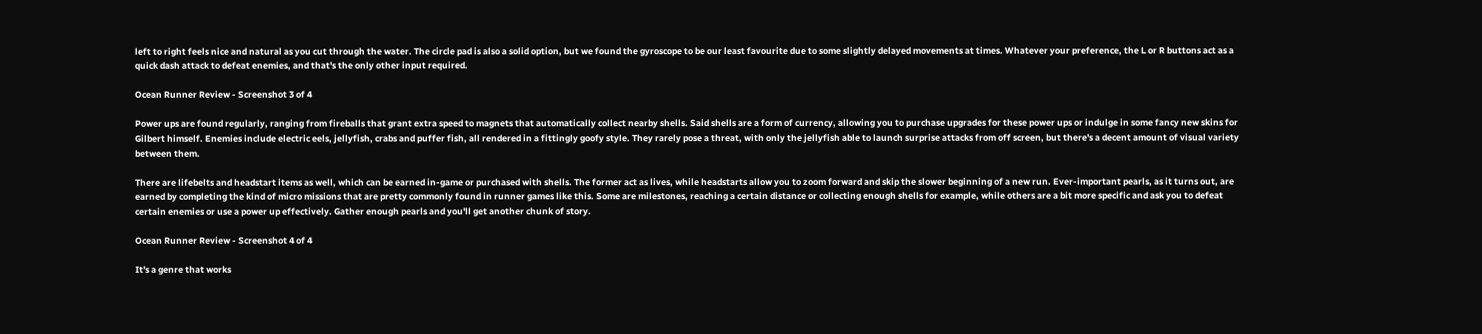left to right feels nice and natural as you cut through the water. The circle pad is also a solid option, but we found the gyroscope to be our least favourite due to some slightly delayed movements at times. Whatever your preference, the L or R buttons act as a quick dash attack to defeat enemies, and that's the only other input required.

Ocean Runner Review - Screenshot 3 of 4

Power ups are found regularly, ranging from fireballs that grant extra speed to magnets that automatically collect nearby shells. Said shells are a form of currency, allowing you to purchase upgrades for these power ups or indulge in some fancy new skins for Gilbert himself. Enemies include electric eels, jellyfish, crabs and puffer fish, all rendered in a fittingly goofy style. They rarely pose a threat, with only the jellyfish able to launch surprise attacks from off screen, but there's a decent amount of visual variety between them.

There are lifebelts and headstart items as well, which can be earned in-game or purchased with shells. The former act as lives, while headstarts allow you to zoom forward and skip the slower beginning of a new run. Ever-important pearls, as it turns out, are earned by completing the kind of micro missions that are pretty commonly found in runner games like this. Some are milestones, reaching a certain distance or collecting enough shells for example, while others are a bit more specific and ask you to defeat certain enemies or use a power up effectively. Gather enough pearls and you'll get another chunk of story.

Ocean Runner Review - Screenshot 4 of 4

It's a genre that works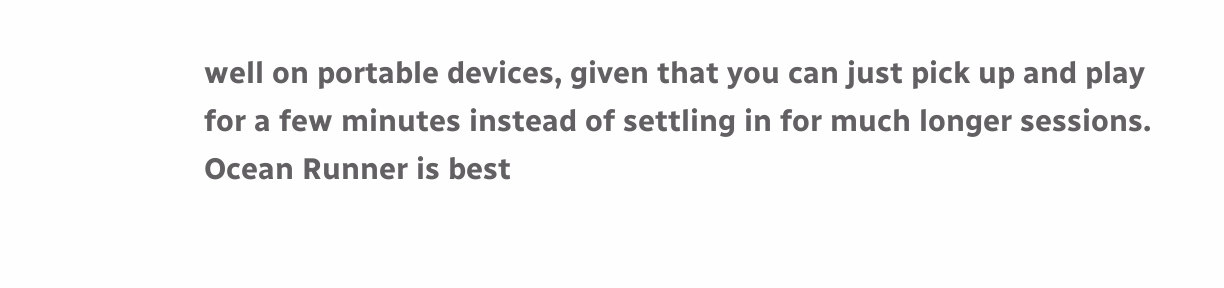well on portable devices, given that you can just pick up and play for a few minutes instead of settling in for much longer sessions. Ocean Runner is best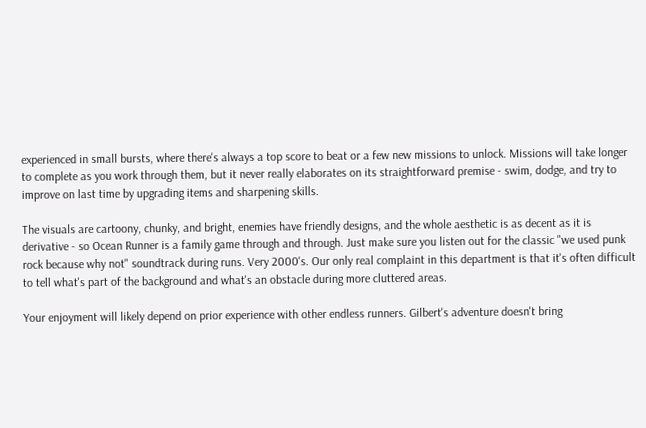experienced in small bursts, where there's always a top score to beat or a few new missions to unlock. Missions will take longer to complete as you work through them, but it never really elaborates on its straightforward premise - swim, dodge, and try to improve on last time by upgrading items and sharpening skills.

The visuals are cartoony, chunky, and bright, enemies have friendly designs, and the whole aesthetic is as decent as it is derivative - so Ocean Runner is a family game through and through. Just make sure you listen out for the classic "we used punk rock because why not" soundtrack during runs. Very 2000's. Our only real complaint in this department is that it's often difficult to tell what's part of the background and what's an obstacle during more cluttered areas.

Your enjoyment will likely depend on prior experience with other endless runners. Gilbert's adventure doesn't bring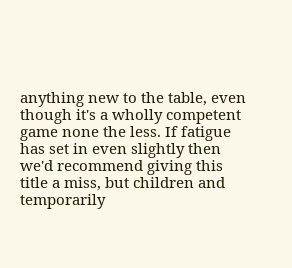anything new to the table, even though it's a wholly competent game none the less. If fatigue has set in even slightly then we'd recommend giving this title a miss, but children and temporarily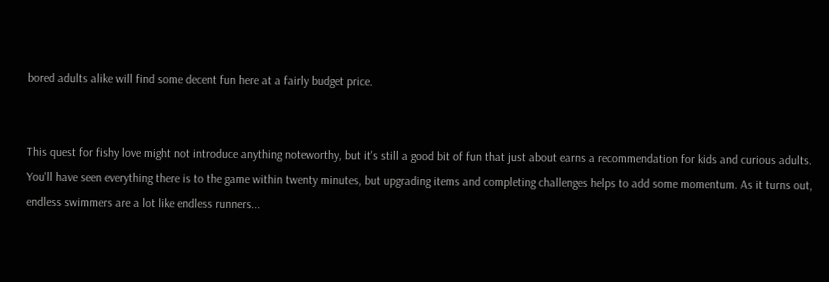bored adults alike will find some decent fun here at a fairly budget price.


This quest for fishy love might not introduce anything noteworthy, but it's still a good bit of fun that just about earns a recommendation for kids and curious adults. You'll have seen everything there is to the game within twenty minutes, but upgrading items and completing challenges helps to add some momentum. As it turns out, endless swimmers are a lot like endless runners...